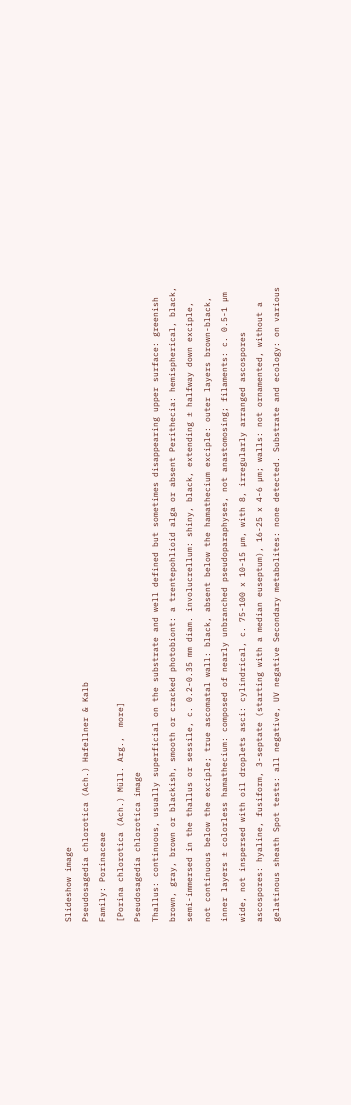Slideshow image
Pseudosagedia chlorotica (Ach.) Hafellner & Kalb
Family: Porinaceae
[Porina chlorotica (Ach.) Müll. Arg.,  more]
Pseudosagedia chlorotica image
Thallus: continuous, usually superficial on the substrate and well defined but sometimes disappearing upper surface: greenish brown, gray, brown or blackish, smooth or cracked photobiont: a trentepohlioid alga or absent Perithecia: hemispherical, black, semi-immersed in the thallus or sessile, c. 0.2-0.35 mm diam. involucrellum: shiny, black, extending ± halfway down exciple, not continuous below the exciple; true ascomatal wall: black, absent below the hamathecium exciple: outer layers brown-black, inner layers ± colorless hamathecium: composed of nearly unbranched pseudoparaphyses, not anastomosing; filaments: c. 0.5-1 µm wide, not inspersed with oil droplets asci: cylindrical, c. 75-100 x 10-15 µm, with 8, irregularly arranged ascospores ascospores: hyaline, fusiform, 3-septate (starting with a median euseptum), 16-25 x 4-6 µm; walls: not ornamented, without a gelatinous sheath Spot tests: all negative, UV negative Secondary metabolites: none detected. Substrate and ecology: on various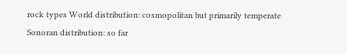rock types World distribution: cosmopolitan but primarily temperate Sonoran distribution: so far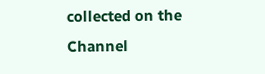collected on the Channel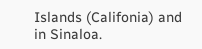Islands (Califonia) and in Sinaloa.